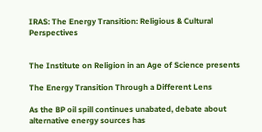IRAS: The Energy Transition: Religious & Cultural Perspectives


The Institute on Religion in an Age of Science presents

The Energy Transition Through a Different Lens

As the BP oil spill continues unabated, debate about alternative energy sources has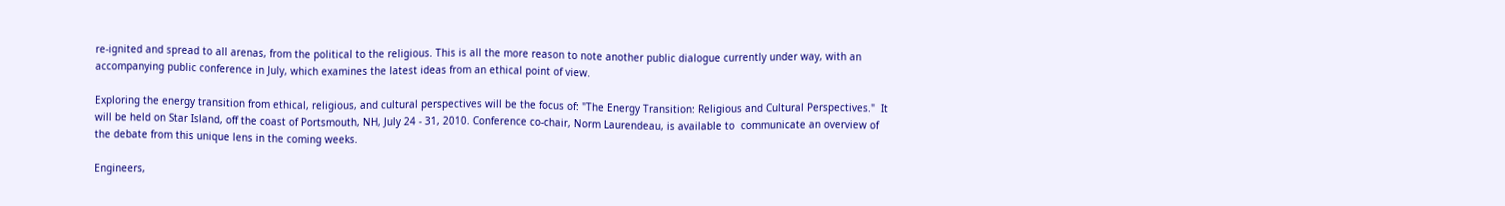re-ignited and spread to all arenas, from the political to the religious. This is all the more reason to note another public dialogue currently under way, with an accompanying public conference in July, which examines the latest ideas from an ethical point of view.

Exploring the energy transition from ethical, religious, and cultural perspectives will be the focus of: "The Energy Transition: Religious and Cultural Perspectives."  It will be held on Star Island, off the coast of Portsmouth, NH, July 24 - 31, 2010. Conference co-chair, Norm Laurendeau, is available to  communicate an overview of the debate from this unique lens in the coming weeks.

Engineers,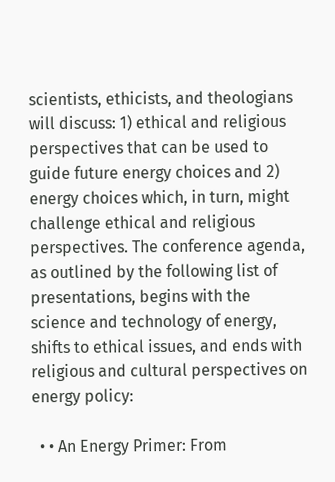scientists, ethicists, and theologians will discuss: 1) ethical and religious perspectives that can be used to guide future energy choices and 2) energy choices which, in turn, might challenge ethical and religious perspectives. The conference agenda, as outlined by the following list of presentations, begins with the science and technology of energy, shifts to ethical issues, and ends with religious and cultural perspectives on energy policy:

  • • An Energy Primer: From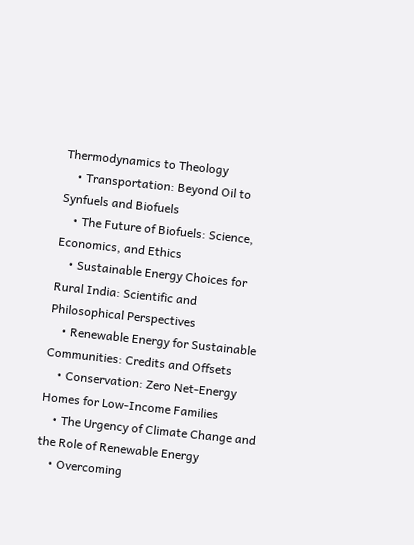Thermodynamics to Theology
    • Transportation: Beyond Oil to Synfuels and Biofuels
    • The Future of Biofuels: Science, Economics, and Ethics
    • Sustainable Energy Choices for Rural India: Scientific and Philosophical Perspectives
    • Renewable Energy for Sustainable Communities: Credits and Offsets
    • Conservation: Zero Net-Energy Homes for Low-Income Families
    • The Urgency of Climate Change and the Role of Renewable Energy
    • Overcoming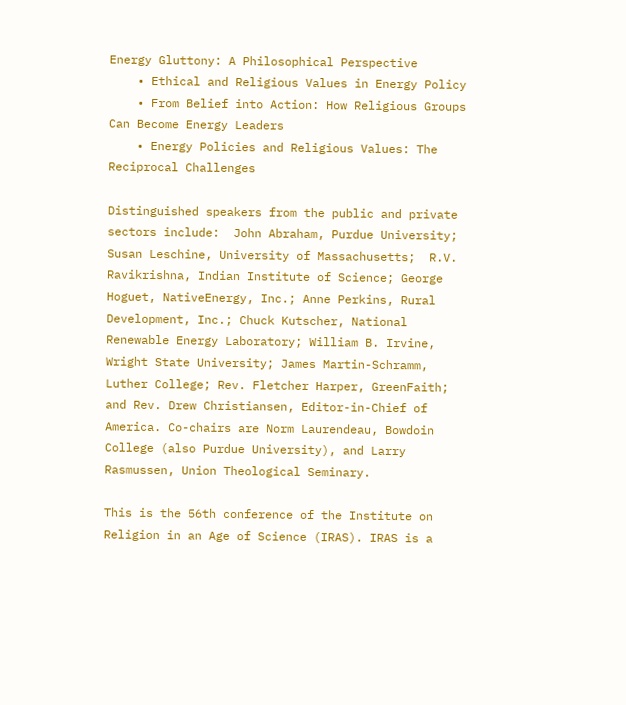Energy Gluttony: A Philosophical Perspective
    • Ethical and Religious Values in Energy Policy
    • From Belief into Action: How Religious Groups Can Become Energy Leaders
    • Energy Policies and Religious Values: The Reciprocal Challenges

Distinguished speakers from the public and private sectors include:  John Abraham, Purdue University; Susan Leschine, University of Massachusetts;  R.V. Ravikrishna, Indian Institute of Science; George Hoguet, NativeEnergy, Inc.; Anne Perkins, Rural Development, Inc.; Chuck Kutscher, National Renewable Energy Laboratory; William B. Irvine, Wright State University; James Martin-Schramm, Luther College; Rev. Fletcher Harper, GreenFaith; and Rev. Drew Christiansen, Editor-in-Chief of America. Co-chairs are Norm Laurendeau, Bowdoin College (also Purdue University), and Larry Rasmussen, Union Theological Seminary.

This is the 56th conference of the Institute on Religion in an Age of Science (IRAS). IRAS is a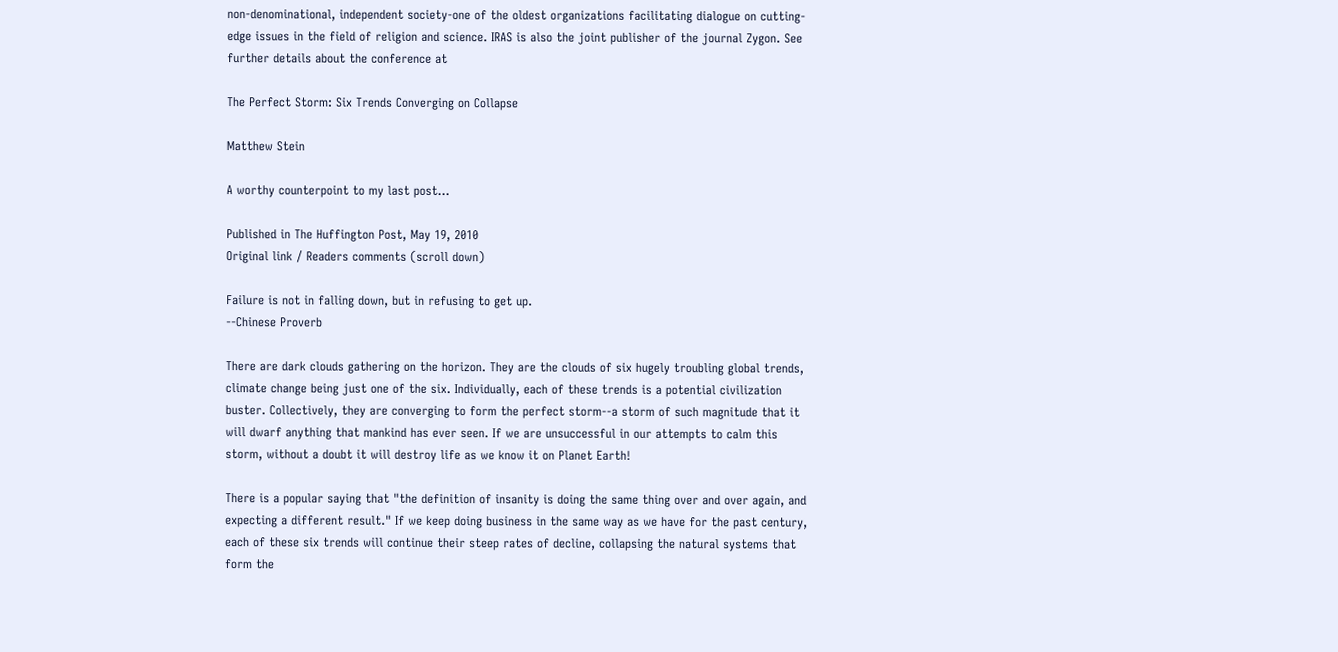non-denominational, independent society-one of the oldest organizations facilitating dialogue on cutting-edge issues in the field of religion and science. IRAS is also the joint publisher of the journal Zygon. See further details about the conference at

The Perfect Storm: Six Trends Converging on Collapse

Matthew Stein

A worthy counterpoint to my last post...

Published in The Huffington Post, May 19, 2010
Original link / Readers comments (scroll down)

Failure is not in falling down, but in refusing to get up.
--Chinese Proverb

There are dark clouds gathering on the horizon. They are the clouds of six hugely troubling global trends, climate change being just one of the six. Individually, each of these trends is a potential civilization buster. Collectively, they are converging to form the perfect storm--a storm of such magnitude that it will dwarf anything that mankind has ever seen. If we are unsuccessful in our attempts to calm this storm, without a doubt it will destroy life as we know it on Planet Earth!

There is a popular saying that "the definition of insanity is doing the same thing over and over again, and expecting a different result." If we keep doing business in the same way as we have for the past century, each of these six trends will continue their steep rates of decline, collapsing the natural systems that form the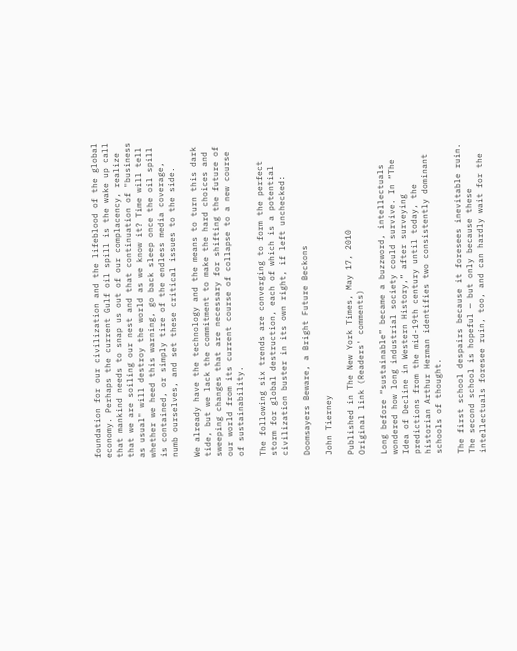foundation for our civilization and the lifeblood of the global economy. Perhaps the current Gulf oil spill is the wake up call that mankind needs to snap us out of our complacency, realize that we are soiling our nest and that continuation of "business as usual" will destroy the world as we know it? Time will tell whether we heed this warning, go back sleep once the oil spill is contained, or simply tire of the endless media coverage, numb ourselves, and set these critical issues to the side.

We already have the technology and the means to turn this dark tide, but we lack the commitment to make the hard choices and sweeping changes that are necessary for shifting the future of our world from its current course of collapse to a new course of sustainability.

The following six trends are converging to form the perfect storm for global destruction, each of which is a potential civilization buster in its own right, if left unchecked:

Doomsayers Beware, a Bright Future Beckons

John Tierney

Published in The New York Times, May 17, 2010
Original link (Readers' comments)

Long before “sustainable” became a buzzword, intellectuals wondered how long industrial society could survive. In “The Idea of Decline in Western History,” after surveying predictions from the mid-19th century until today, the historian Arthur Herman identifies two consistently dominant schools of thought.

The first school despairs because it foresees inevitable ruin. The second school is hopeful — but only because these intellectuals foresee ruin, too, and can hardly wait for the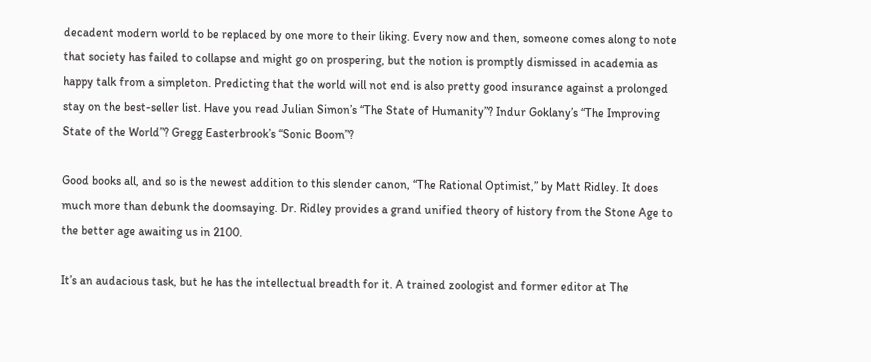decadent modern world to be replaced by one more to their liking. Every now and then, someone comes along to note that society has failed to collapse and might go on prospering, but the notion is promptly dismissed in academia as happy talk from a simpleton. Predicting that the world will not end is also pretty good insurance against a prolonged stay on the best-seller list. Have you read Julian Simon’s “The State of Humanity”? Indur Goklany’s “The Improving State of the World”? Gregg Easterbrook’s “Sonic Boom”?

Good books all, and so is the newest addition to this slender canon, “The Rational Optimist,” by Matt Ridley. It does much more than debunk the doomsaying. Dr. Ridley provides a grand unified theory of history from the Stone Age to the better age awaiting us in 2100.

It’s an audacious task, but he has the intellectual breadth for it. A trained zoologist and former editor at The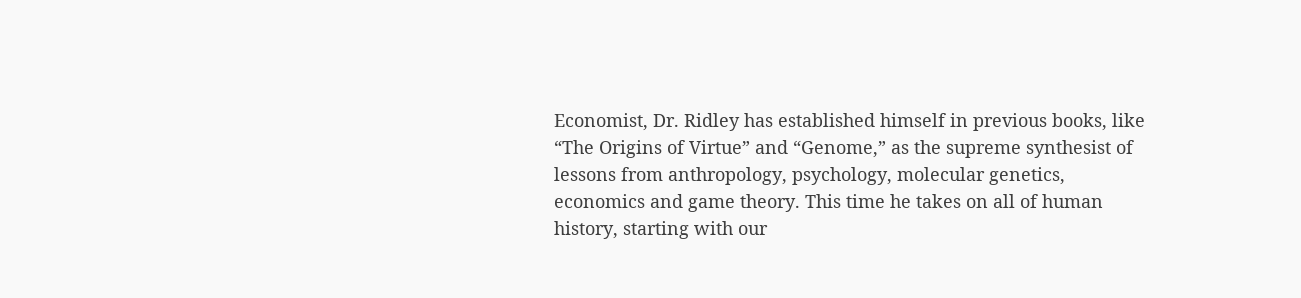Economist, Dr. Ridley has established himself in previous books, like “The Origins of Virtue” and “Genome,” as the supreme synthesist of lessons from anthropology, psychology, molecular genetics, economics and game theory. This time he takes on all of human history, starting with our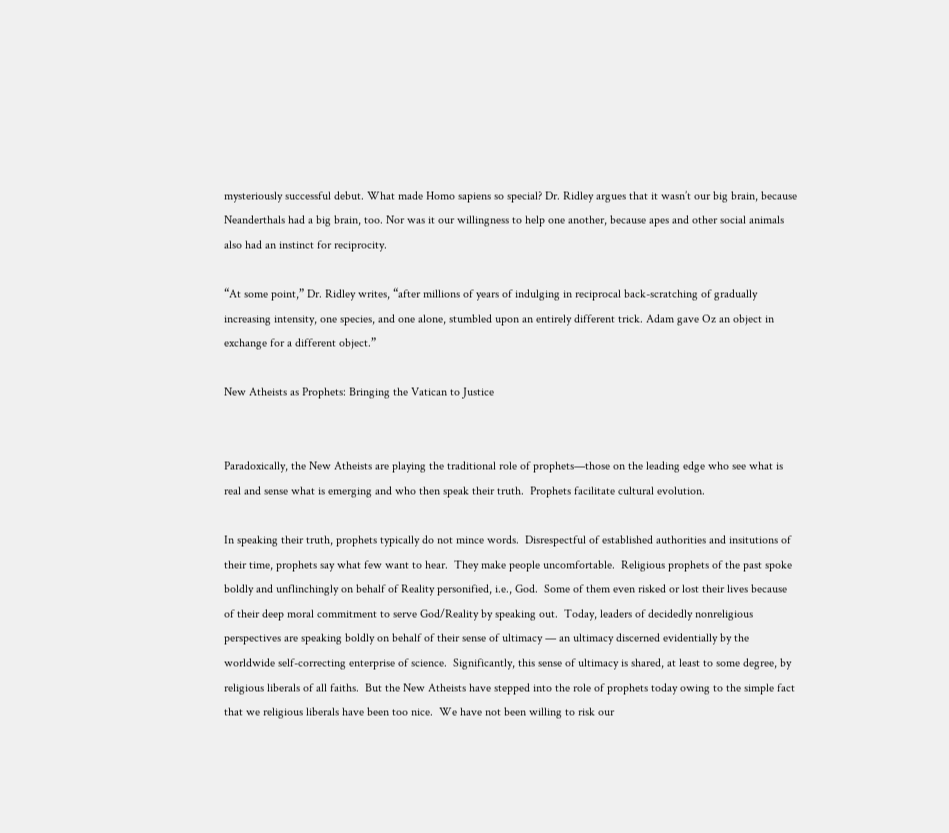mysteriously successful debut. What made Homo sapiens so special? Dr. Ridley argues that it wasn’t our big brain, because Neanderthals had a big brain, too. Nor was it our willingness to help one another, because apes and other social animals also had an instinct for reciprocity.

“At some point,” Dr. Ridley writes, “after millions of years of indulging in reciprocal back-scratching of gradually increasing intensity, one species, and one alone, stumbled upon an entirely different trick. Adam gave Oz an object in exchange for a different object.”

New Atheists as Prophets: Bringing the Vatican to Justice


Paradoxically, the New Atheists are playing the traditional role of prophets—those on the leading edge who see what is real and sense what is emerging and who then speak their truth.  Prophets facilitate cultural evolution.

In speaking their truth, prophets typically do not mince words.  Disrespectful of established authorities and insitutions of their time, prophets say what few want to hear.  They make people uncomfortable.  Religious prophets of the past spoke boldly and unflinchingly on behalf of Reality personified, i.e., God.  Some of them even risked or lost their lives because of their deep moral commitment to serve God/Reality by speaking out.  Today, leaders of decidedly nonreligious perspectives are speaking boldly on behalf of their sense of ultimacy — an ultimacy discerned evidentially by the worldwide self-correcting enterprise of science.  Significantly, this sense of ultimacy is shared, at least to some degree, by religious liberals of all faiths.  But the New Atheists have stepped into the role of prophets today owing to the simple fact that we religious liberals have been too nice.  We have not been willing to risk our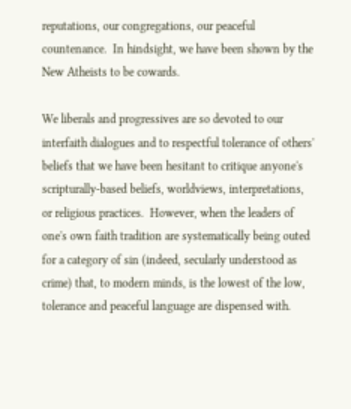reputations, our congregations, our peaceful countenance.  In hindsight, we have been shown by the New Atheists to be cowards.

We liberals and progressives are so devoted to our interfaith dialogues and to respectful tolerance of others' beliefs that we have been hesitant to critique anyone's scripturally-based beliefs, worldviews, interpretations, or religious practices.  However, when the leaders of one's own faith tradition are systematically being outed for a category of sin (indeed, secularly understood as crime) that, to modern minds, is the lowest of the low, tolerance and peaceful language are dispensed with.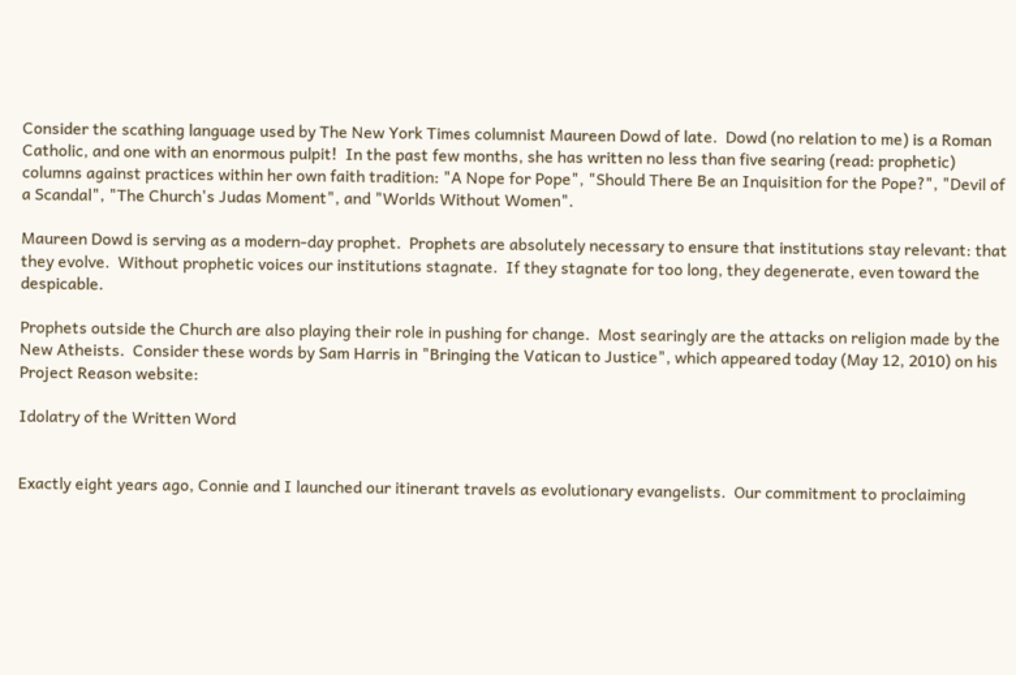Consider the scathing language used by The New York Times columnist Maureen Dowd of late.  Dowd (no relation to me) is a Roman Catholic, and one with an enormous pulpit!  In the past few months, she has written no less than five searing (read: prophetic) columns against practices within her own faith tradition: "A Nope for Pope", "Should There Be an Inquisition for the Pope?", "Devil of a Scandal", "The Church's Judas Moment", and "Worlds Without Women".

Maureen Dowd is serving as a modern-day prophet.  Prophets are absolutely necessary to ensure that institutions stay relevant: that they evolve.  Without prophetic voices our institutions stagnate.  If they stagnate for too long, they degenerate, even toward the despicable.

Prophets outside the Church are also playing their role in pushing for change.  Most searingly are the attacks on religion made by the New Atheists.  Consider these words by Sam Harris in "Bringing the Vatican to Justice", which appeared today (May 12, 2010) on his Project Reason website:

Idolatry of the Written Word


Exactly eight years ago, Connie and I launched our itinerant travels as evolutionary evangelists.  Our commitment to proclaiming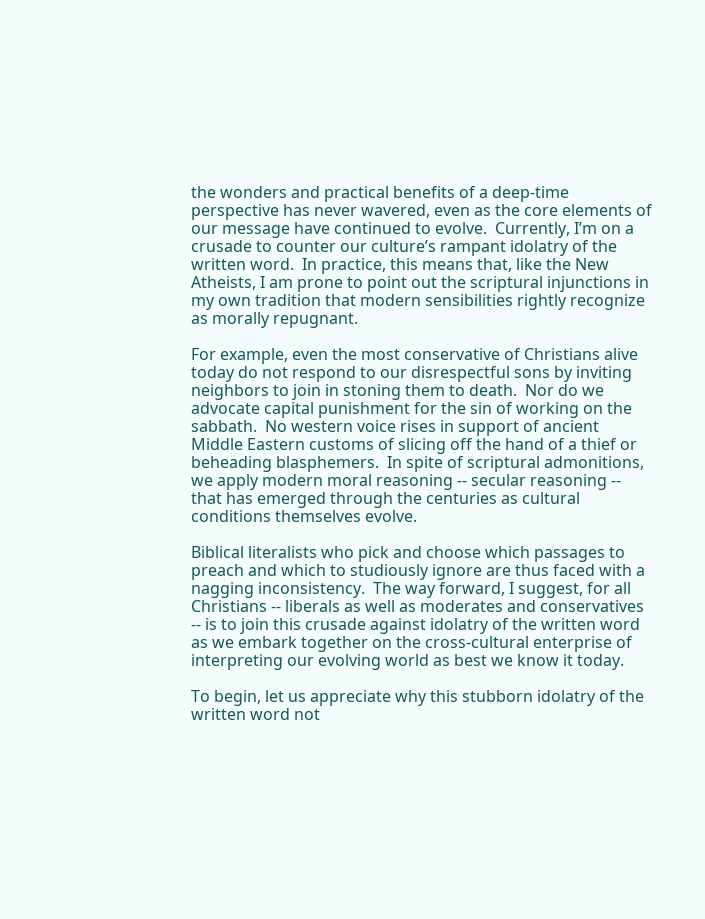the wonders and practical benefits of a deep-time perspective has never wavered, even as the core elements of our message have continued to evolve.  Currently, I’m on a crusade to counter our culture’s rampant idolatry of the written word.  In practice, this means that, like the New Atheists, I am prone to point out the scriptural injunctions in my own tradition that modern sensibilities rightly recognize as morally repugnant.

For example, even the most conservative of Christians alive today do not respond to our disrespectful sons by inviting neighbors to join in stoning them to death.  Nor do we advocate capital punishment for the sin of working on the sabbath.  No western voice rises in support of ancient Middle Eastern customs of slicing off the hand of a thief or beheading blasphemers.  In spite of scriptural admonitions, we apply modern moral reasoning -- secular reasoning -- that has emerged through the centuries as cultural conditions themselves evolve.

Biblical literalists who pick and choose which passages to preach and which to studiously ignore are thus faced with a nagging inconsistency.  The way forward, I suggest, for all Christians -- liberals as well as moderates and conservatives -- is to join this crusade against idolatry of the written word as we embark together on the cross-cultural enterprise of interpreting our evolving world as best we know it today.

To begin, let us appreciate why this stubborn idolatry of the written word not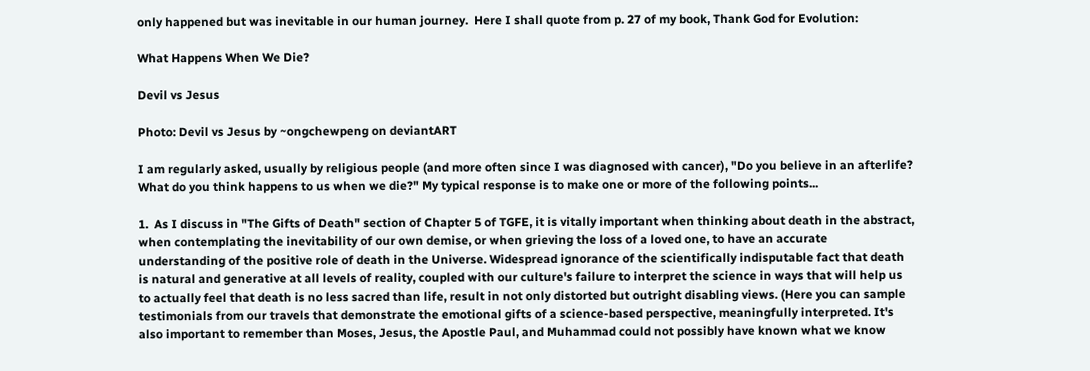only happened but was inevitable in our human journey.  Here I shall quote from p. 27 of my book, Thank God for Evolution:

What Happens When We Die?

Devil vs Jesus

Photo: Devil vs Jesus by ~ongchewpeng on deviantART

I am regularly asked, usually by religious people (and more often since I was diagnosed with cancer), "Do you believe in an afterlife? What do you think happens to us when we die?" My typical response is to make one or more of the following points...

1.  As I discuss in "The Gifts of Death" section of Chapter 5 of TGFE, it is vitally important when thinking about death in the abstract, when contemplating the inevitability of our own demise, or when grieving the loss of a loved one, to have an accurate understanding of the positive role of death in the Universe. Widespread ignorance of the scientifically indisputable fact that death is natural and generative at all levels of reality, coupled with our culture's failure to interpret the science in ways that will help us to actually feel that death is no less sacred than life, result in not only distorted but outright disabling views. (Here you can sample testimonials from our travels that demonstrate the emotional gifts of a science-based perspective, meaningfully interpreted. It's also important to remember than Moses, Jesus, the Apostle Paul, and Muhammad could not possibly have known what we know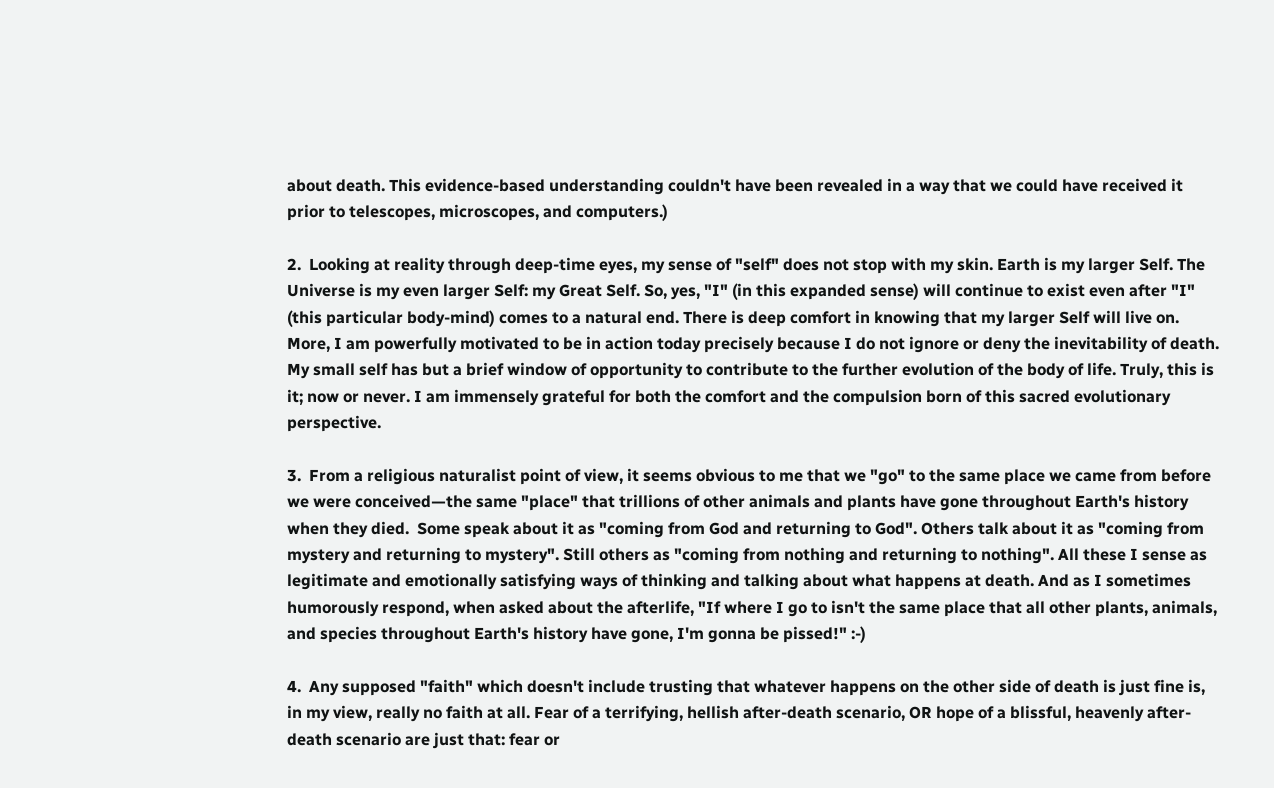about death. This evidence-based understanding couldn't have been revealed in a way that we could have received it prior to telescopes, microscopes, and computers.)

2.  Looking at reality through deep-time eyes, my sense of "self" does not stop with my skin. Earth is my larger Self. The Universe is my even larger Self: my Great Self. So, yes, "I" (in this expanded sense) will continue to exist even after "I" (this particular body-mind) comes to a natural end. There is deep comfort in knowing that my larger Self will live on. More, I am powerfully motivated to be in action today precisely because I do not ignore or deny the inevitability of death. My small self has but a brief window of opportunity to contribute to the further evolution of the body of life. Truly, this is it; now or never. I am immensely grateful for both the comfort and the compulsion born of this sacred evolutionary perspective.

3.  From a religious naturalist point of view, it seems obvious to me that we "go" to the same place we came from before we were conceived—the same "place" that trillions of other animals and plants have gone throughout Earth's history when they died.  Some speak about it as "coming from God and returning to God". Others talk about it as "coming from mystery and returning to mystery". Still others as "coming from nothing and returning to nothing". All these I sense as legitimate and emotionally satisfying ways of thinking and talking about what happens at death. And as I sometimes humorously respond, when asked about the afterlife, "If where I go to isn't the same place that all other plants, animals, and species throughout Earth's history have gone, I'm gonna be pissed!" :-)

4.  Any supposed "faith" which doesn't include trusting that whatever happens on the other side of death is just fine is, in my view, really no faith at all. Fear of a terrifying, hellish after-death scenario, OR hope of a blissful, heavenly after-death scenario are just that: fear or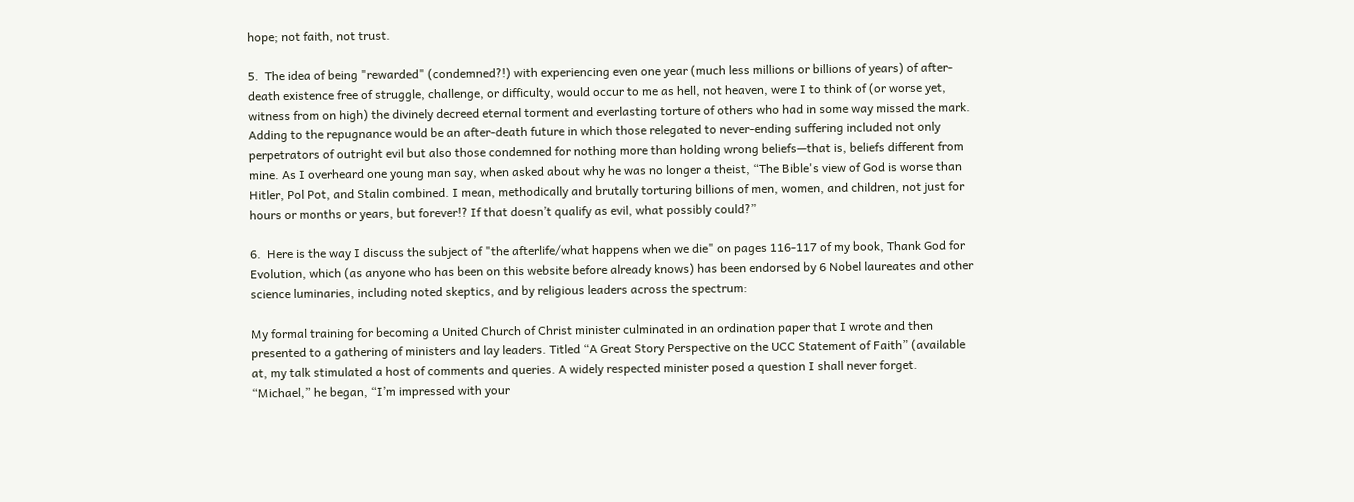hope; not faith, not trust.

5.  The idea of being "rewarded" (condemned?!) with experiencing even one year (much less millions or billions of years) of after-death existence free of struggle, challenge, or difficulty, would occur to me as hell, not heaven, were I to think of (or worse yet, witness from on high) the divinely decreed eternal torment and everlasting torture of others who had in some way missed the mark. Adding to the repugnance would be an after-death future in which those relegated to never-ending suffering included not only perpetrators of outright evil but also those condemned for nothing more than holding wrong beliefs—that is, beliefs different from mine. As I overheard one young man say, when asked about why he was no longer a theist, “The Bible's view of God is worse than Hitler, Pol Pot, and Stalin combined. I mean, methodically and brutally torturing billions of men, women, and children, not just for hours or months or years, but forever!? If that doesn’t qualify as evil, what possibly could?”

6.  Here is the way I discuss the subject of "the afterlife/what happens when we die" on pages 116-117 of my book, Thank God for Evolution, which (as anyone who has been on this website before already knows) has been endorsed by 6 Nobel laureates and other science luminaries, including noted skeptics, and by religious leaders across the spectrum:

My formal training for becoming a United Church of Christ minister culminated in an ordination paper that I wrote and then presented to a gathering of ministers and lay leaders. Titled “A Great Story Perspective on the UCC Statement of Faith” (available at, my talk stimulated a host of comments and queries. A widely respected minister posed a question I shall never forget. “Michael,” he began, “I’m impressed with your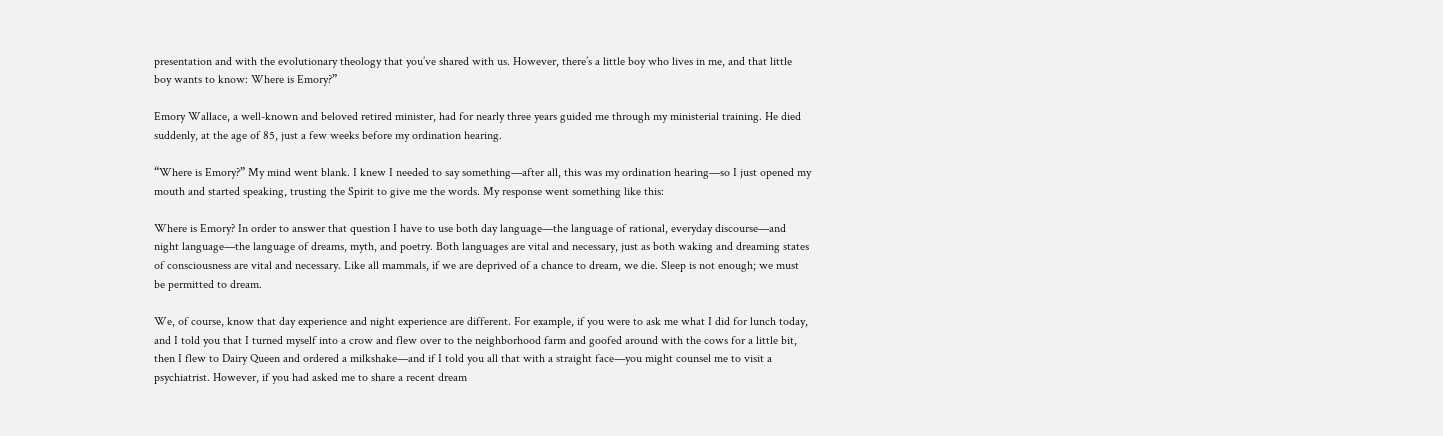presentation and with the evolutionary theology that you’ve shared with us. However, there’s a little boy who lives in me, and that little boy wants to know: Where is Emory?”

Emory Wallace, a well-known and beloved retired minister, had for nearly three years guided me through my ministerial training. He died suddenly, at the age of 85, just a few weeks before my ordination hearing.

“Where is Emory?” My mind went blank. I knew I needed to say something—after all, this was my ordination hearing—so I just opened my mouth and started speaking, trusting the Spirit to give me the words. My response went something like this:

Where is Emory? In order to answer that question I have to use both day language—the language of rational, everyday discourse—and night language—the language of dreams, myth, and poetry. Both languages are vital and necessary, just as both waking and dreaming states of consciousness are vital and necessary. Like all mammals, if we are deprived of a chance to dream, we die. Sleep is not enough; we must be permitted to dream.

We, of course, know that day experience and night experience are different. For example, if you were to ask me what I did for lunch today, and I told you that I turned myself into a crow and flew over to the neighborhood farm and goofed around with the cows for a little bit, then I flew to Dairy Queen and ordered a milkshake—and if I told you all that with a straight face—you might counsel me to visit a psychiatrist. However, if you had asked me to share a recent dream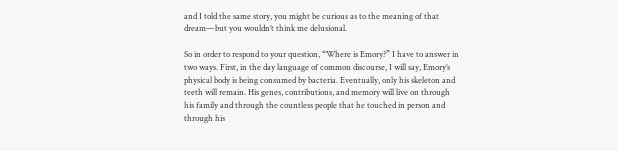and I told the same story, you might be curious as to the meaning of that dream—but you wouldn’t think me delusional.

So in order to respond to your question, “Where is Emory?” I have to answer in two ways. First, in the day language of common discourse, I will say, Emory’s physical body is being consumed by bacteria. Eventually, only his skeleton and teeth will remain. His genes, contributions, and memory will live on through his family and through the countless people that he touched in person and through his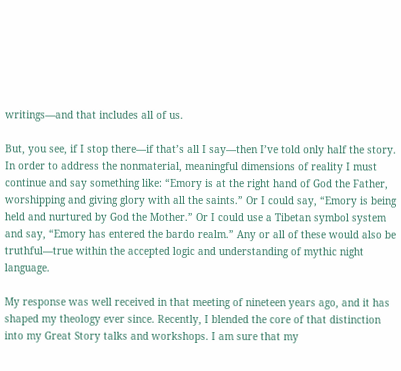writings—and that includes all of us.

But, you see, if I stop there—if that’s all I say—then I’ve told only half the story. In order to address the nonmaterial, meaningful dimensions of reality I must continue and say something like: “Emory is at the right hand of God the Father, worshipping and giving glory with all the saints.” Or I could say, “Emory is being held and nurtured by God the Mother.” Or I could use a Tibetan symbol system and say, “Emory has entered the bardo realm.” Any or all of these would also be truthful—true within the accepted logic and understanding of mythic night language.

My response was well received in that meeting of nineteen years ago, and it has shaped my theology ever since. Recently, I blended the core of that distinction into my Great Story talks and workshops. I am sure that my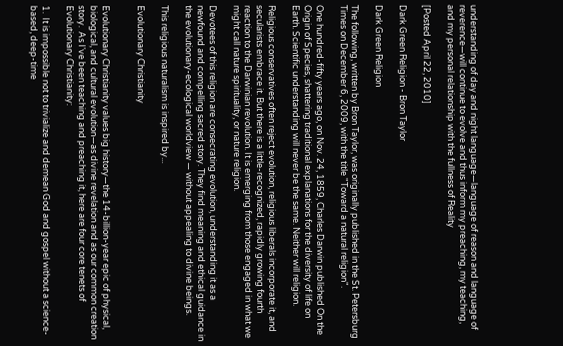understanding of day and night language—language of reason and language of reverence—will continue to evolve and thus inform my preaching, my teaching, and my personal relationship with the fullness of Reality

[Posted April 22, 2010]

Dark Green Religion - Bron Taylor

Dark Green Religion

The following, written by Bron Taylor, was originally published in the St. Petersburg Times on December 6, 2009, with the title "Toward a natural religion".

One hundred-fifty years ago, on Nov. 24, 1859, Charles Darwin published On the Origin of Species, shattering traditional explanations for the diversity of life on Earth. Scientific understanding will never be the same. Neither will religion.

Religious conservatives often reject evolution, religious liberals incorporate it, and secularists embrace it. But there is a little-recognized, rapidly growing fourth reaction to the Darwinian revolution. It is emerging from those engaged in what we might call nature spirituality, or nature religion.

Devotees of this religion are consecrating evolution, understanding it as a newfound and compelling sacred story. They find meaning and ethical guidance in the evolutionary-ecological worldview — without appealing to divine beings.

This religious naturalism is inspired by...

Evolutionary Christianity


Evolutionary Christianity values big history—the 14-billion-year epic of physical, biological, and cultural evolution—as divine revelation and as our common creation story.  As I've been teaching and preaching it, here are four core tenets of Evolutionary Christianity:

1.  It is impossible not to trivialize and demean God and gospel without a science-based, deep-time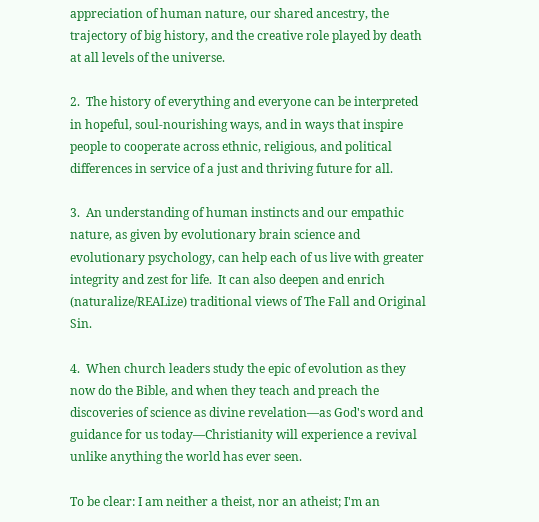appreciation of human nature, our shared ancestry, the trajectory of big history, and the creative role played by death at all levels of the universe.

2.  The history of everything and everyone can be interpreted in hopeful, soul-nourishing ways, and in ways that inspire people to cooperate across ethnic, religious, and political differences in service of a just and thriving future for all.

3.  An understanding of human instincts and our empathic nature, as given by evolutionary brain science and evolutionary psychology, can help each of us live with greater integrity and zest for life.  It can also deepen and enrich (naturalize/REALize) traditional views of The Fall and Original Sin.

4.  When church leaders study the epic of evolution as they now do the Bible, and when they teach and preach the discoveries of science as divine revelation—as God's word and guidance for us today—Christianity will experience a revival unlike anything the world has ever seen.

To be clear: I am neither a theist, nor an atheist; I'm an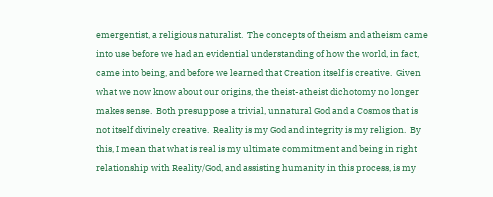emergentist, a religious naturalist.  The concepts of theism and atheism came into use before we had an evidential understanding of how the world, in fact, came into being, and before we learned that Creation itself is creative.  Given what we now know about our origins, the theist-atheist dichotomy no longer makes sense.  Both presuppose a trivial, unnatural God and a Cosmos that is not itself divinely creative.  Reality is my God and integrity is my religion.  By this, I mean that what is real is my ultimate commitment and being in right relationship with Reality/God, and assisting humanity in this process, is my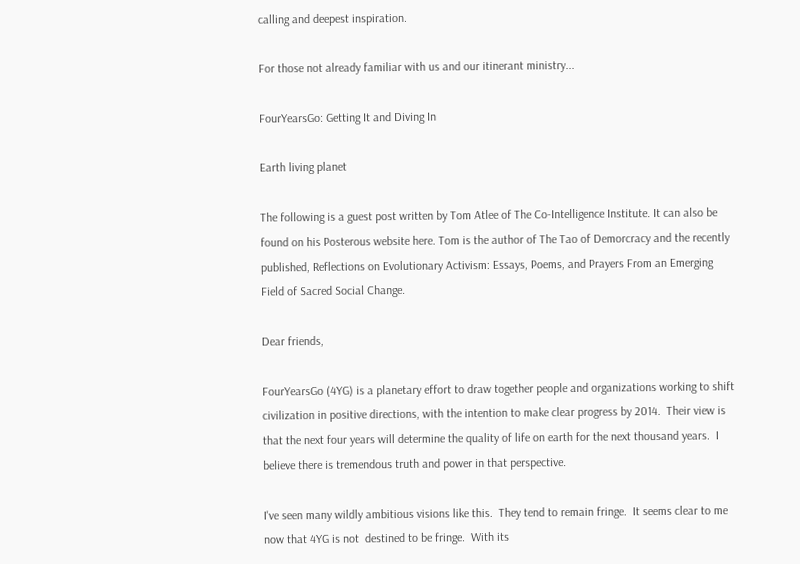calling and deepest inspiration.

For those not already familiar with us and our itinerant ministry...

FourYearsGo: Getting It and Diving In

Earth living planet

The following is a guest post written by Tom Atlee of The Co-Intelligence Institute. It can also be found on his Posterous website here. Tom is the author of The Tao of Demorcracy and the recently published, Reflections on Evolutionary Activism: Essays, Poems, and Prayers From an Emerging Field of Sacred Social Change.

Dear friends,

FourYearsGo (4YG) is a planetary effort to draw together people and organizations working to shift civilization in positive directions, with the intention to make clear progress by 2014.  Their view is that the next four years will determine the quality of life on earth for the next thousand years.  I believe there is tremendous truth and power in that perspective.

I've seen many wildly ambitious visions like this.  They tend to remain fringe.  It seems clear to me now that 4YG is not  destined to be fringe.  With its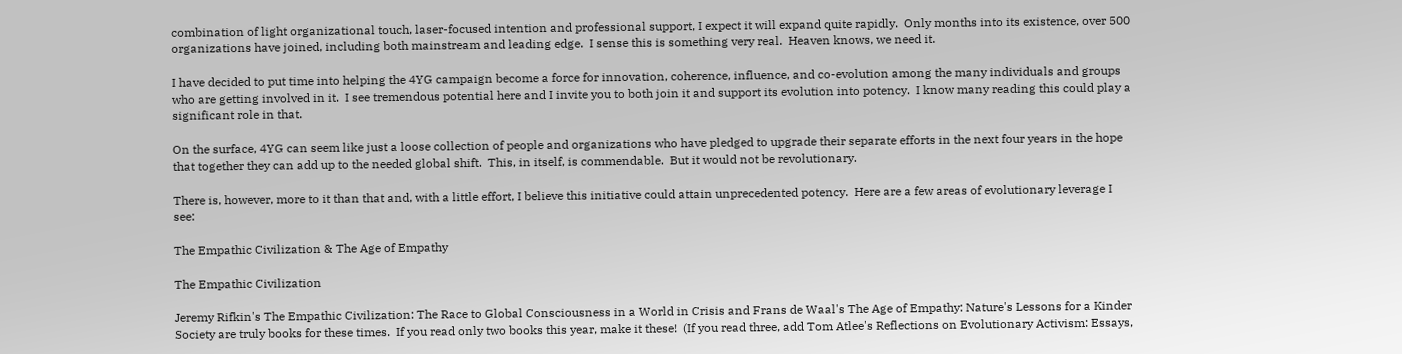combination of light organizational touch, laser-focused intention and professional support, I expect it will expand quite rapidly.  Only months into its existence, over 500 organizations have joined, including both mainstream and leading edge.  I sense this is something very real.  Heaven knows, we need it.

I have decided to put time into helping the 4YG campaign become a force for innovation, coherence, influence, and co-evolution among the many individuals and groups who are getting involved in it.  I see tremendous potential here and I invite you to both join it and support its evolution into potency.  I know many reading this could play a significant role in that.

On the surface, 4YG can seem like just a loose collection of people and organizations who have pledged to upgrade their separate efforts in the next four years in the hope that together they can add up to the needed global shift.  This, in itself, is commendable.  But it would not be revolutionary.

There is, however, more to it than that and, with a little effort, I believe this initiative could attain unprecedented potency.  Here are a few areas of evolutionary leverage I see:

The Empathic Civilization & The Age of Empathy

The Empathic Civilization

Jeremy Rifkin's The Empathic Civilization: The Race to Global Consciousness in a World in Crisis and Frans de Waal's The Age of Empathy: Nature's Lessons for a Kinder Society are truly books for these times.  If you read only two books this year, make it these!  (If you read three, add Tom Atlee's Reflections on Evolutionary Activism: Essays,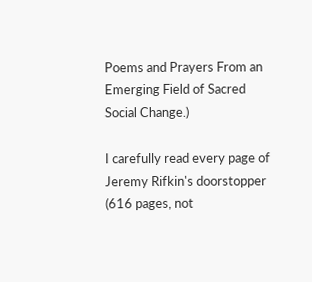Poems and Prayers From an Emerging Field of Sacred Social Change.)

I carefully read every page of Jeremy Rifkin's doorstopper (616 pages, not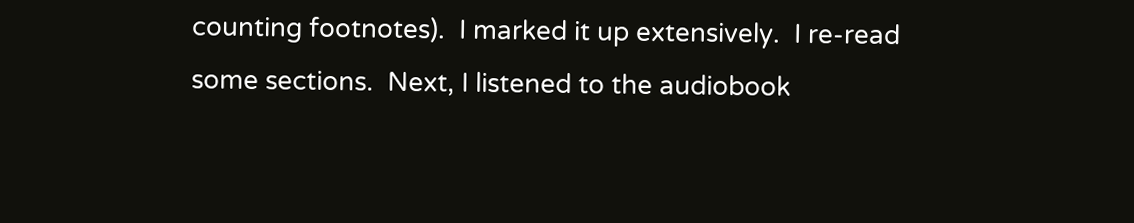counting footnotes).  I marked it up extensively.  I re-read some sections.  Next, I listened to the audiobook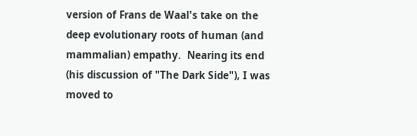version of Frans de Waal's take on the deep evolutionary roots of human (and mammalian) empathy.  Nearing its end (his discussion of "The Dark Side"), I was moved to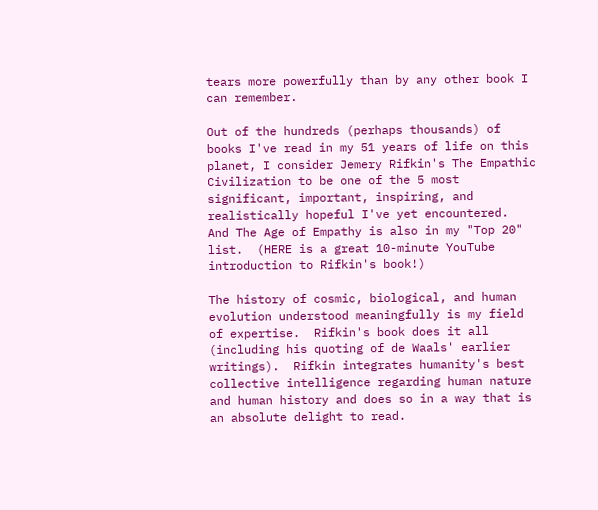tears more powerfully than by any other book I can remember.

Out of the hundreds (perhaps thousands) of books I've read in my 51 years of life on this planet, I consider Jemery Rifkin's The Empathic Civilization to be one of the 5 most significant, important, inspiring, and realistically hopeful I've yet encountered.  And The Age of Empathy is also in my "Top 20" list.  (HERE is a great 10-minute YouTube introduction to Rifkin's book!)

The history of cosmic, biological, and human evolution understood meaningfully is my field of expertise.  Rifkin's book does it all (including his quoting of de Waals' earlier writings).  Rifkin integrates humanity's best collective intelligence regarding human nature and human history and does so in a way that is an absolute delight to read.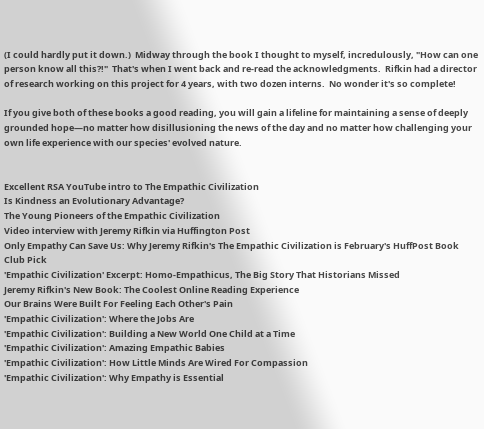(I could hardly put it down.)  Midway through the book I thought to myself, incredulously, "How can one person know all this?!"  That's when I went back and re-read the acknowledgments.  Rifkin had a director of research working on this project for 4 years, with two dozen interns.  No wonder it's so complete!

If you give both of these books a good reading, you will gain a lifeline for maintaining a sense of deeply grounded hope—no matter how disillusioning the news of the day and no matter how challenging your own life experience with our species' evolved nature.


Excellent RSA YouTube intro to The Empathic Civilization
Is Kindness an Evolutionary Advantage?
The Young Pioneers of the Empathic Civilization
Video interview with Jeremy Rifkin via Huffington Post
Only Empathy Can Save Us: Why Jeremy Rifkin's The Empathic Civilization is February's HuffPost Book Club Pick
'Empathic Civilization' Excerpt: Homo-Empathicus, The Big Story That Historians Missed
Jeremy Rifkin's New Book: The Coolest Online Reading Experience
Our Brains Were Built For Feeling Each Other's Pain
'Empathic Civilization': Where the Jobs Are
'Empathic Civilization': Building a New World One Child at a Time
'Empathic Civilization': Amazing Empathic Babies
'Empathic Civilization': How Little Minds Are Wired For Compassion
'Empathic Civilization': Why Empathy is Essential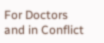For Doctors and in Conflict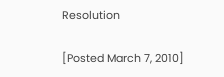Resolution

[Posted March 7, 2010]